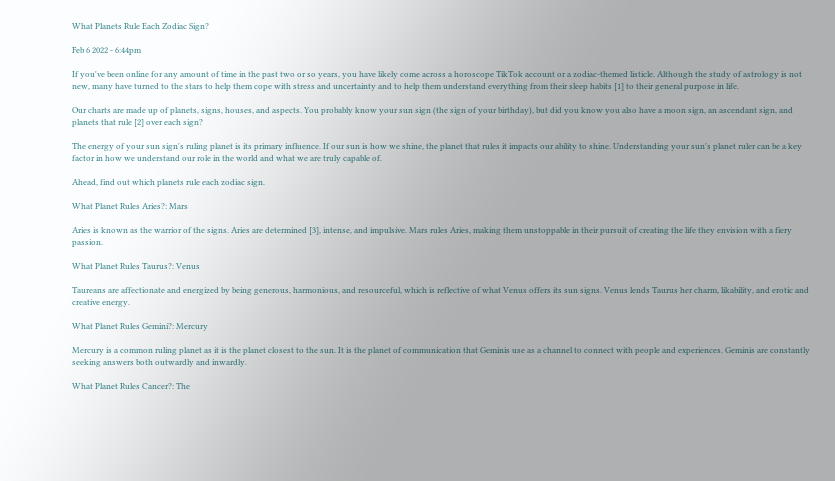What Planets Rule Each Zodiac Sign?

Feb 6 2022 - 6:44pm

If you've been online for any amount of time in the past two or so years, you have likely come across a horoscope TikTok account or a zodiac-themed listicle. Although the study of astrology is not new, many have turned to the stars to help them cope with stress and uncertainty and to help them understand everything from their sleep habits [1] to their general purpose in life.

Our charts are made up of planets, signs, houses, and aspects. You probably know your sun sign (the sign of your birthday), but did you know you also have a moon sign, an ascendant sign, and planets that rule [2] over each sign?

The energy of your sun sign's ruling planet is its primary influence. If our sun is how we shine, the planet that rules it impacts our ability to shine. Understanding your sun's planet ruler can be a key factor in how we understand our role in the world and what we are truly capable of.

Ahead, find out which planets rule each zodiac sign.

What Planet Rules Aries?: Mars

Aries is known as the warrior of the signs. Aries are determined [3], intense, and impulsive. Mars rules Aries, making them unstoppable in their pursuit of creating the life they envision with a fiery passion.

What Planet Rules Taurus?: Venus

Taureans are affectionate and energized by being generous, harmonious, and resourceful, which is reflective of what Venus offers its sun signs. Venus lends Taurus her charm, likability, and erotic and creative energy.

What Planet Rules Gemini?: Mercury

Mercury is a common ruling planet as it is the planet closest to the sun. It is the planet of communication that Geminis use as a channel to connect with people and experiences. Geminis are constantly seeking answers both outwardly and inwardly.

What Planet Rules Cancer?: The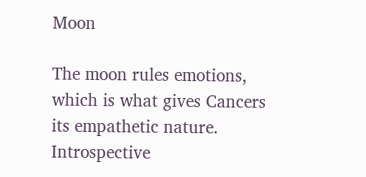Moon

The moon rules emotions, which is what gives Cancers its empathetic nature. Introspective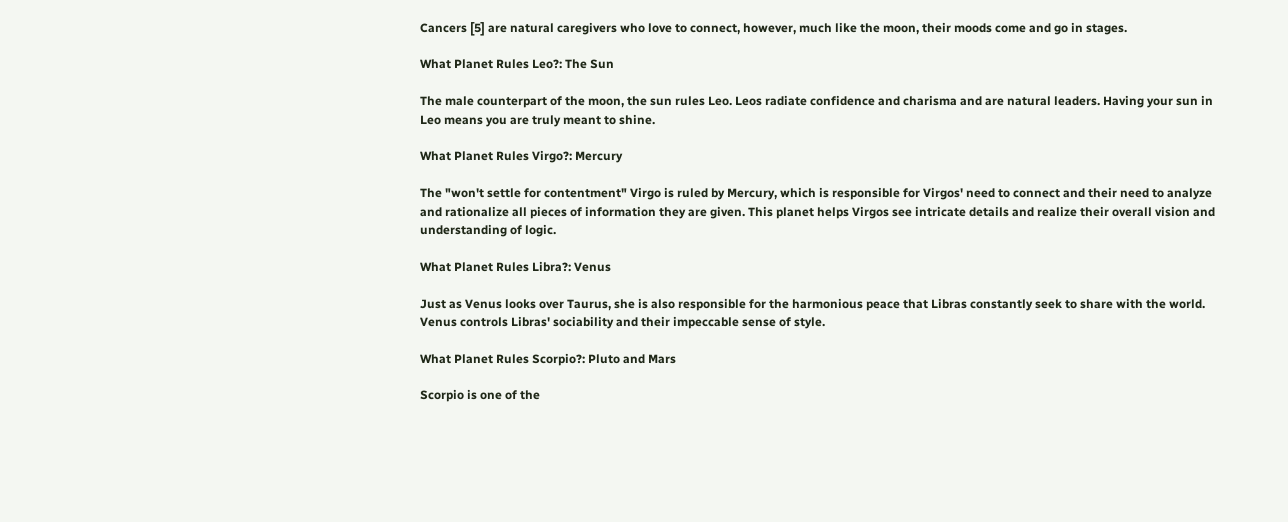Cancers [5] are natural caregivers who love to connect, however, much like the moon, their moods come and go in stages.

What Planet Rules Leo?: The Sun

The male counterpart of the moon, the sun rules Leo. Leos radiate confidence and charisma and are natural leaders. Having your sun in Leo means you are truly meant to shine.

What Planet Rules Virgo?: Mercury

The "won't settle for contentment" Virgo is ruled by Mercury, which is responsible for Virgos' need to connect and their need to analyze and rationalize all pieces of information they are given. This planet helps Virgos see intricate details and realize their overall vision and understanding of logic.

What Planet Rules Libra?: Venus

Just as Venus looks over Taurus, she is also responsible for the harmonious peace that Libras constantly seek to share with the world. Venus controls Libras' sociability and their impeccable sense of style.

What Planet Rules Scorpio?: Pluto and Mars

Scorpio is one of the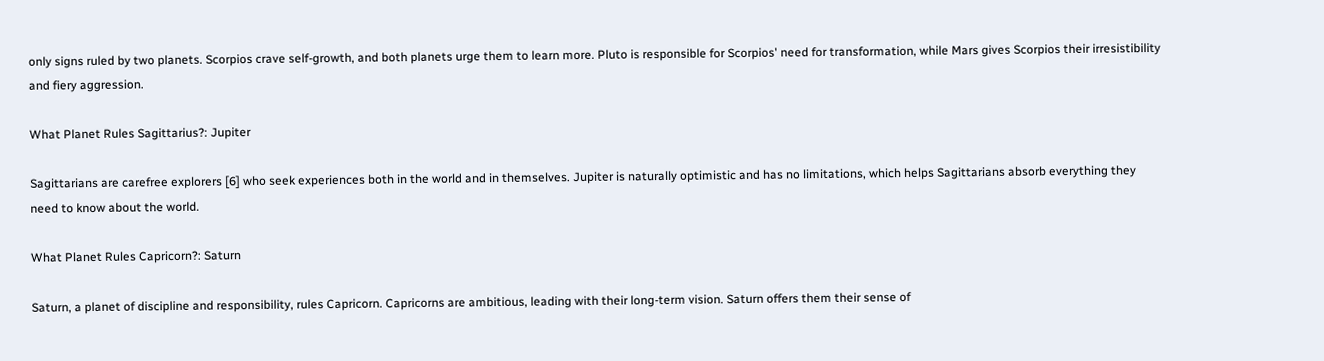only signs ruled by two planets. Scorpios crave self-growth, and both planets urge them to learn more. Pluto is responsible for Scorpios' need for transformation, while Mars gives Scorpios their irresistibility and fiery aggression.

What Planet Rules Sagittarius?: Jupiter

Sagittarians are carefree explorers [6] who seek experiences both in the world and in themselves. Jupiter is naturally optimistic and has no limitations, which helps Sagittarians absorb everything they need to know about the world.

What Planet Rules Capricorn?: Saturn

Saturn, a planet of discipline and responsibility, rules Capricorn. Capricorns are ambitious, leading with their long-term vision. Saturn offers them their sense of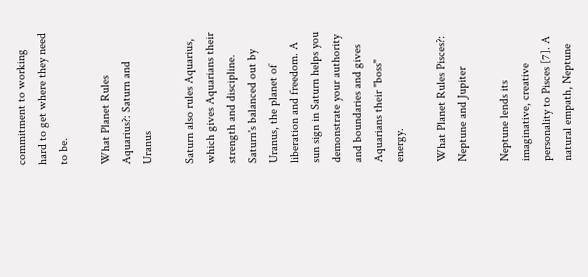commitment to working hard to get where they need to be.

What Planet Rules Aquarius?: Saturn and Uranus

Saturn also rules Aquarius, which gives Aquarians their strength and discipline. Saturn's balanced out by Uranus, the planet of liberation and freedom. A sun sign in Saturn helps you demonstrate your authority and boundaries and gives Aquarians their "boss" energy.

What Planet Rules Pisces?: Neptune and Jupiter

Neptune lends its imaginative, creative personality to Pisces [7]. A natural empath, Neptune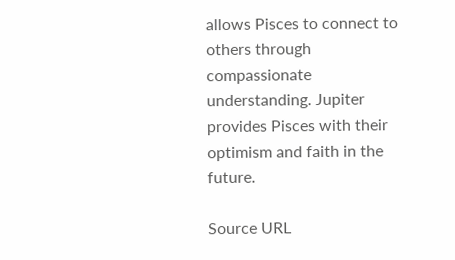allows Pisces to connect to others through compassionate understanding. Jupiter provides Pisces with their optimism and faith in the future.

Source URL